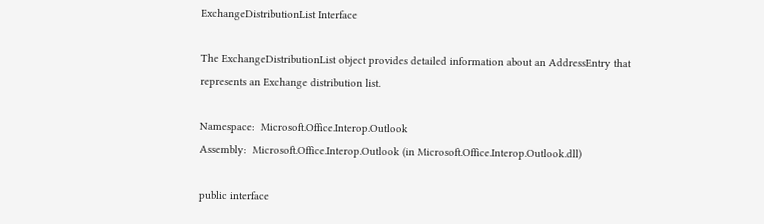ExchangeDistributionList Interface

The ExchangeDistributionList object provides detailed information about an AddressEntry that represents an Exchange distribution list.

Namespace:  Microsoft.Office.Interop.Outlook
Assembly:  Microsoft.Office.Interop.Outlook (in Microsoft.Office.Interop.Outlook.dll)

public interface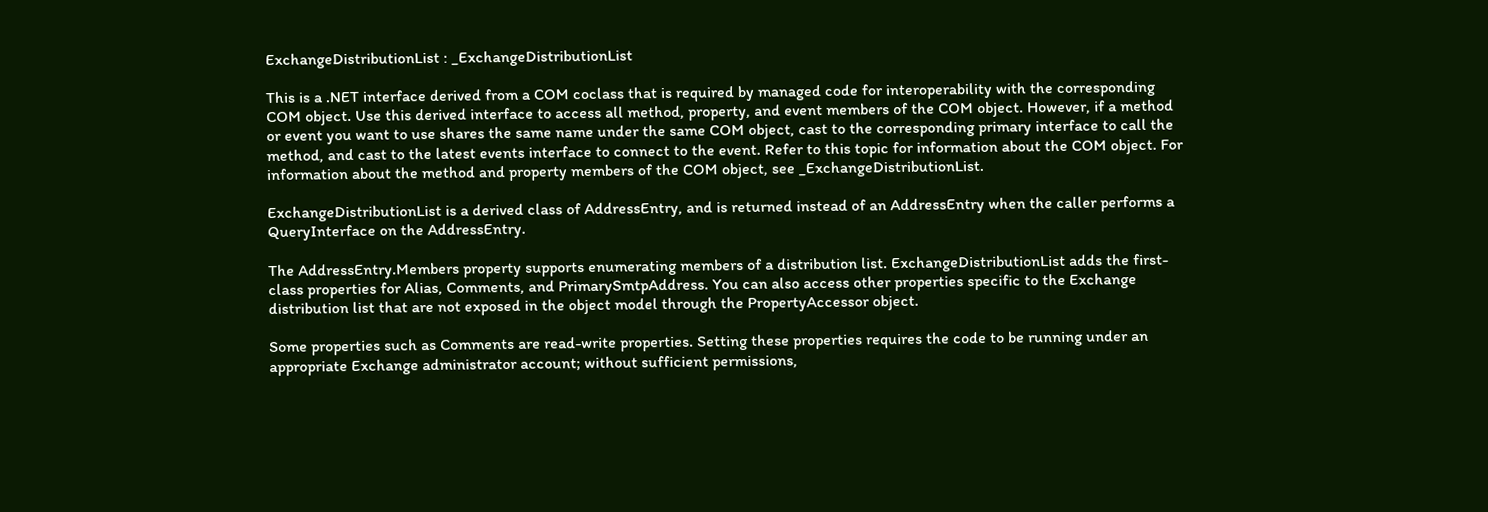ExchangeDistributionList : _ExchangeDistributionList

This is a .NET interface derived from a COM coclass that is required by managed code for interoperability with the corresponding COM object. Use this derived interface to access all method, property, and event members of the COM object. However, if a method or event you want to use shares the same name under the same COM object, cast to the corresponding primary interface to call the method, and cast to the latest events interface to connect to the event. Refer to this topic for information about the COM object. For information about the method and property members of the COM object, see _ExchangeDistributionList.

ExchangeDistributionList is a derived class of AddressEntry, and is returned instead of an AddressEntry when the caller performs a QueryInterface on the AddressEntry.

The AddressEntry.Members property supports enumerating members of a distribution list. ExchangeDistributionList adds the first-class properties for Alias, Comments, and PrimarySmtpAddress. You can also access other properties specific to the Exchange distribution list that are not exposed in the object model through the PropertyAccessor object.

Some properties such as Comments are read-write properties. Setting these properties requires the code to be running under an appropriate Exchange administrator account; without sufficient permissions,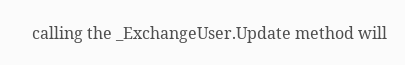calling the _ExchangeUser.Update method will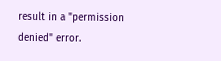result in a "permission denied" error.